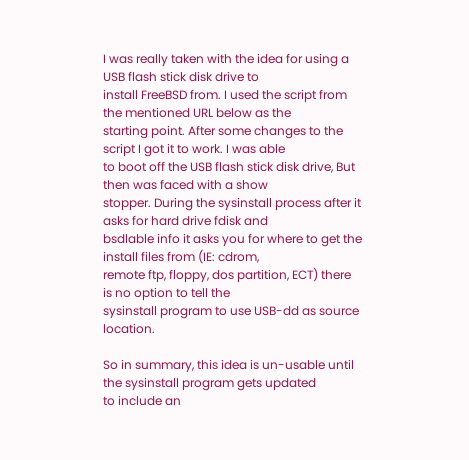I was really taken with the idea for using a USB flash stick disk drive to
install FreeBSD from. I used the script from the mentioned URL below as the
starting point. After some changes to the script I got it to work. I was able
to boot off the USB flash stick disk drive, But then was faced with a show
stopper. During the sysinstall process after it asks for hard drive fdisk and
bsdlable info it asks you for where to get the install files from (IE: cdrom,
remote ftp, floppy, dos partition, ECT) there is no option to tell the
sysinstall program to use USB-dd as source location.

So in summary, this idea is un-usable until the sysinstall program gets updated
to include an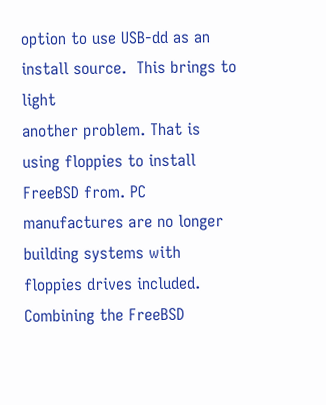option to use USB-dd as an install source.  This brings to light
another problem. That is using floppies to install FreeBSD from. PC
manufactures are no longer building systems with floppies drives included.
Combining the FreeBSD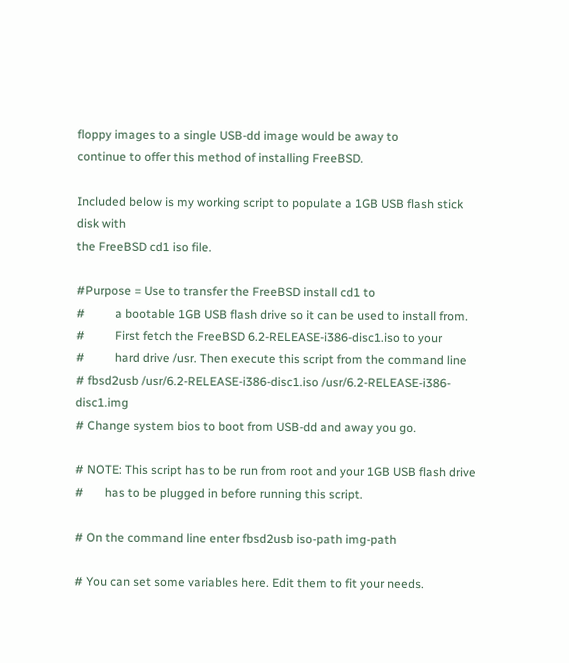floppy images to a single USB-dd image would be away to
continue to offer this method of installing FreeBSD.

Included below is my working script to populate a 1GB USB flash stick disk with
the FreeBSD cd1 iso file.

#Purpose = Use to transfer the FreeBSD install cd1 to
#          a bootable 1GB USB flash drive so it can be used to install from.
#          First fetch the FreeBSD 6.2-RELEASE-i386-disc1.iso to your
#          hard drive /usr. Then execute this script from the command line
# fbsd2usb /usr/6.2-RELEASE-i386-disc1.iso /usr/6.2-RELEASE-i386-disc1.img
# Change system bios to boot from USB-dd and away you go.

# NOTE: This script has to be run from root and your 1GB USB flash drive
#       has to be plugged in before running this script.

# On the command line enter fbsd2usb iso-path img-path

# You can set some variables here. Edit them to fit your needs.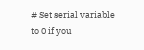# Set serial variable to 0 if you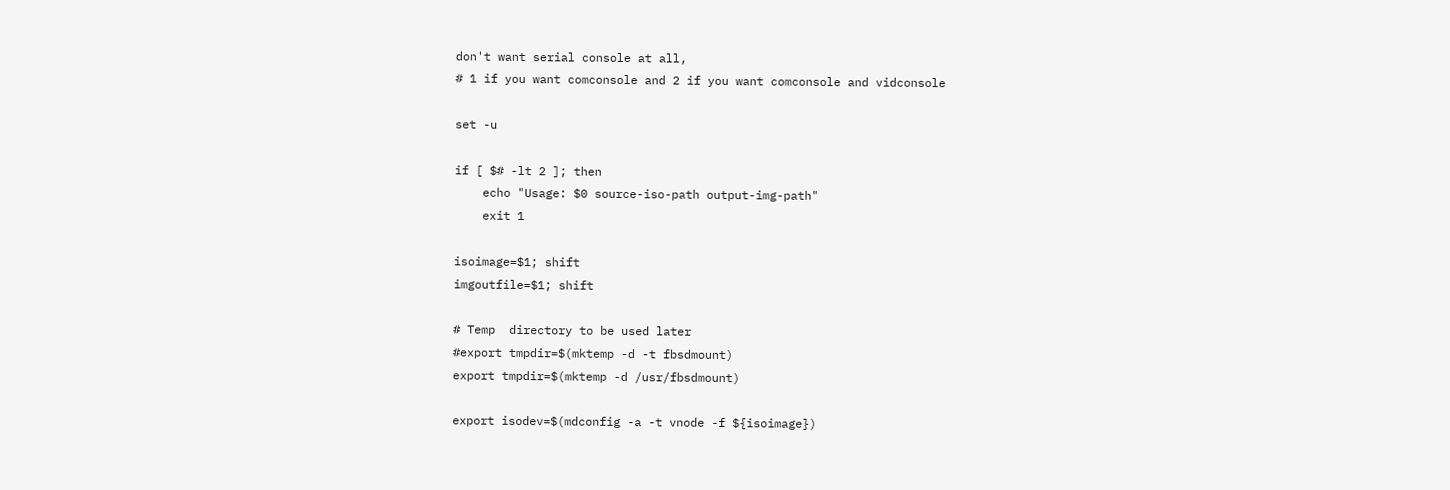don't want serial console at all,
# 1 if you want comconsole and 2 if you want comconsole and vidconsole

set -u

if [ $# -lt 2 ]; then
    echo "Usage: $0 source-iso-path output-img-path"
    exit 1

isoimage=$1; shift
imgoutfile=$1; shift

# Temp  directory to be used later
#export tmpdir=$(mktemp -d -t fbsdmount)
export tmpdir=$(mktemp -d /usr/fbsdmount)

export isodev=$(mdconfig -a -t vnode -f ${isoimage})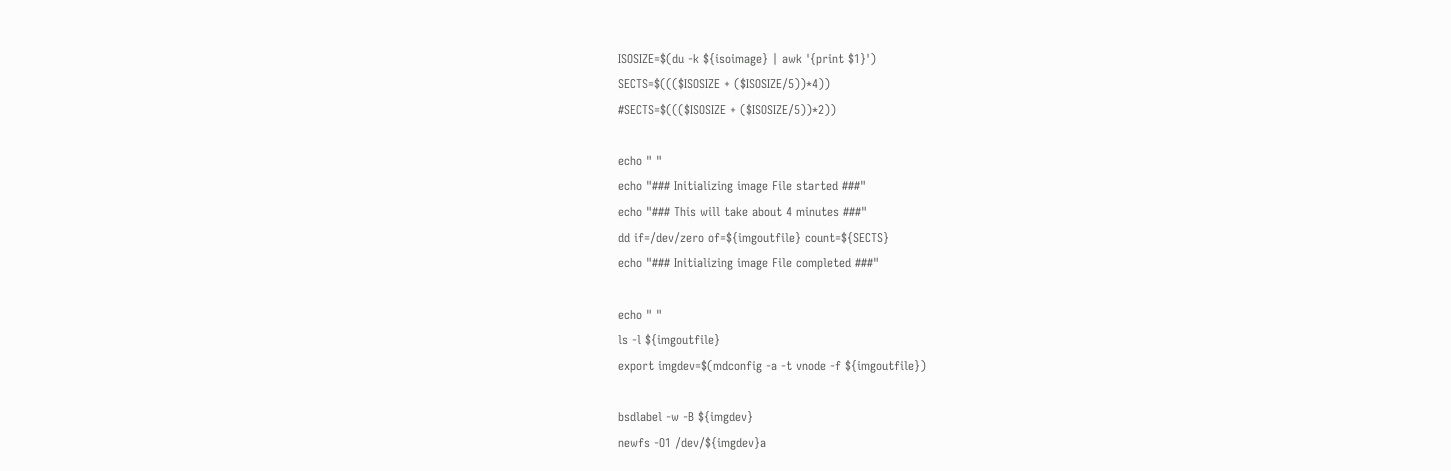ISOSIZE=$(du -k ${isoimage} | awk '{print $1}')
SECTS=$((($ISOSIZE + ($ISOSIZE/5))*4))
#SECTS=$((($ISOSIZE + ($ISOSIZE/5))*2))

echo " "
echo "### Initializing image File started ###"
echo "### This will take about 4 minutes ###"
dd if=/dev/zero of=${imgoutfile} count=${SECTS}
echo "### Initializing image File completed ###"

echo " "
ls -l ${imgoutfile}
export imgdev=$(mdconfig -a -t vnode -f ${imgoutfile})

bsdlabel -w -B ${imgdev}
newfs -O1 /dev/${imgdev}a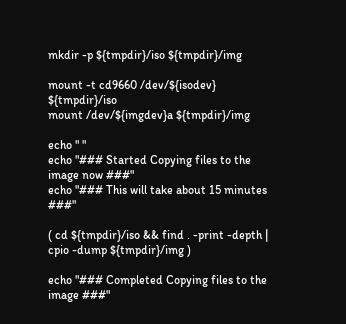mkdir -p ${tmpdir}/iso ${tmpdir}/img

mount -t cd9660 /dev/${isodev} ${tmpdir}/iso
mount /dev/${imgdev}a ${tmpdir}/img

echo " "
echo "### Started Copying files to the image now ###"
echo "### This will take about 15 minutes ###"

( cd ${tmpdir}/iso && find . -print -depth | cpio -dump ${tmpdir}/img )

echo "### Completed Copying files to the image ###"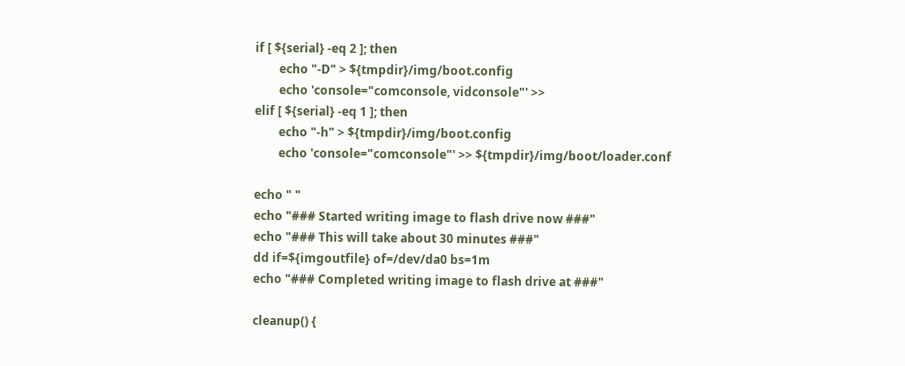if [ ${serial} -eq 2 ]; then
        echo "-D" > ${tmpdir}/img/boot.config
        echo 'console="comconsole, vidconsole"' >>
elif [ ${serial} -eq 1 ]; then
        echo "-h" > ${tmpdir}/img/boot.config
        echo 'console="comconsole"' >> ${tmpdir}/img/boot/loader.conf

echo " "
echo "### Started writing image to flash drive now ###"
echo "### This will take about 30 minutes ###"
dd if=${imgoutfile} of=/dev/da0 bs=1m
echo "### Completed writing image to flash drive at ###"

cleanup() {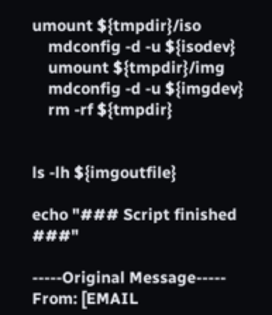umount ${tmpdir}/iso
    mdconfig -d -u ${isodev}
    umount ${tmpdir}/img
    mdconfig -d -u ${imgdev}
    rm -rf ${tmpdir}


ls -lh ${imgoutfile}

echo "### Script finished ###"

-----Original Message-----
From: [EMAIL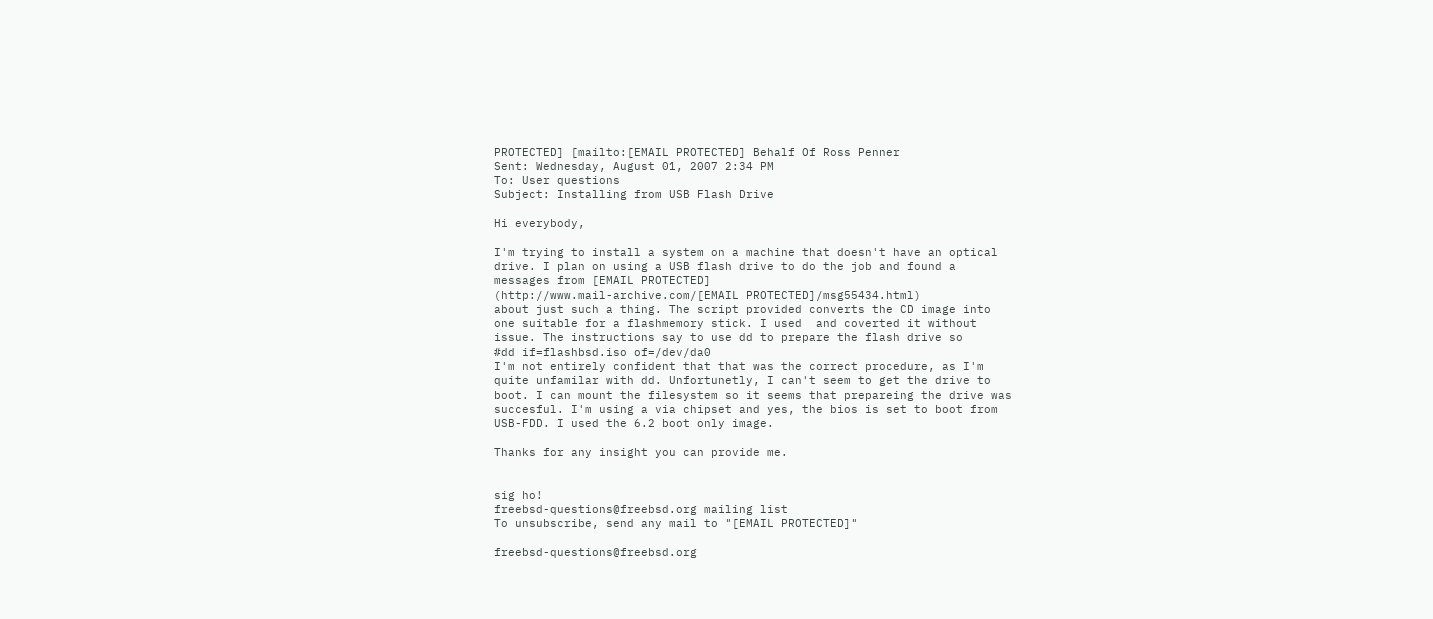PROTECTED] [mailto:[EMAIL PROTECTED] Behalf Of Ross Penner
Sent: Wednesday, August 01, 2007 2:34 PM
To: User questions
Subject: Installing from USB Flash Drive

Hi everybody,

I'm trying to install a system on a machine that doesn't have an optical
drive. I plan on using a USB flash drive to do the job and found a
messages from [EMAIL PROTECTED]
(http://www.mail-archive.com/[EMAIL PROTECTED]/msg55434.html)
about just such a thing. The script provided converts the CD image into
one suitable for a flashmemory stick. I used  and coverted it without
issue. The instructions say to use dd to prepare the flash drive so
#dd if=flashbsd.iso of=/dev/da0
I'm not entirely confident that that was the correct procedure, as I'm
quite unfamilar with dd. Unfortunetly, I can't seem to get the drive to
boot. I can mount the filesystem so it seems that prepareing the drive was
succesful. I'm using a via chipset and yes, the bios is set to boot from
USB-FDD. I used the 6.2 boot only image.

Thanks for any insight you can provide me.


sig ho!
freebsd-questions@freebsd.org mailing list
To unsubscribe, send any mail to "[EMAIL PROTECTED]"

freebsd-questions@freebsd.org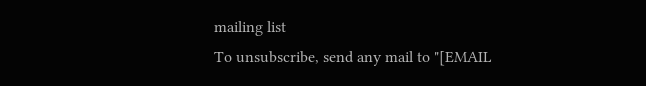mailing list
To unsubscribe, send any mail to "[EMAIL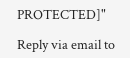PROTECTED]"

Reply via email to